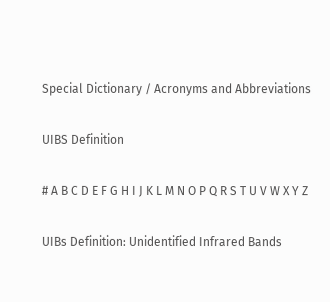Special Dictionary / Acronyms and Abbreviations

UIBS Definition

# A B C D E F G H I J K L M N O P Q R S T U V W X Y Z

UIBs Definition: Unidentified Infrared Bands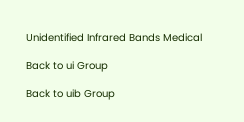Unidentified Infrared Bands Medical

Back to ui Group

Back to uib Group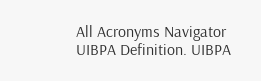All Acronyms Navigator
UIBPA Definition. UIBPA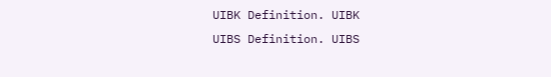UIBK Definition. UIBK
UIBS Definition. UIBS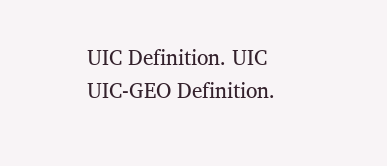UIC Definition. UIC
UIC-GEO Definition.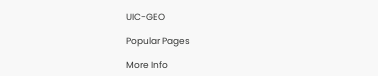UIC-GEO

Popular Pages

More Info